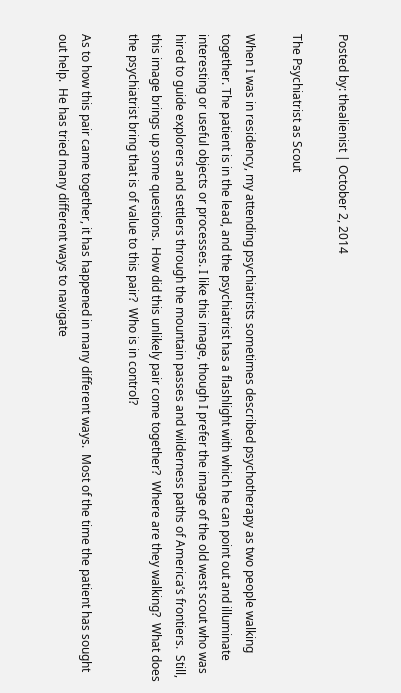Posted by: thealienist | October 2, 2014

The Psychiatrist as Scout

When I was in residency, my attending psychiatrists sometimes described psychotherapy as two people walking together. The patient is in the lead, and the psychiatrist has a flashlight with which he can point out and illuminate interesting or useful objects or processes. I like this image, though I prefer the image of the old west scout who was hired to guide explorers and settlers through the mountain passes and wilderness paths of America’s frontiers.  Still, this image brings up some questions.  How did this unlikely pair come together?  Where are they walking?  What does the psychiatrist bring that is of value to this pair?  Who is in control?

As to how this pair came together, it has happened in many different ways.  Most of the time the patient has sought out help.  He has tried many different ways to navigate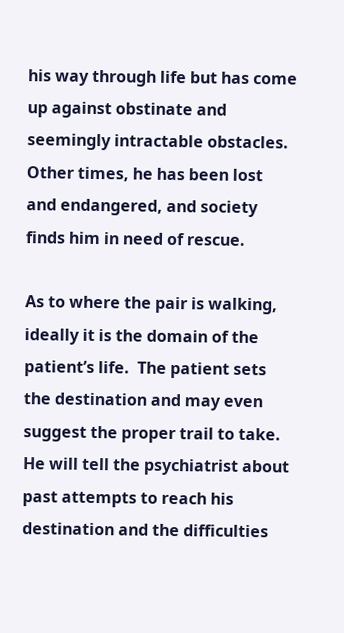his way through life but has come up against obstinate and seemingly intractable obstacles.  Other times, he has been lost and endangered, and society finds him in need of rescue.

As to where the pair is walking, ideally it is the domain of the patient’s life.  The patient sets the destination and may even suggest the proper trail to take.  He will tell the psychiatrist about past attempts to reach his destination and the difficulties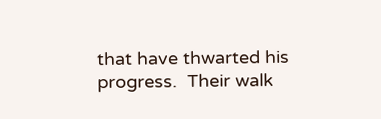that have thwarted his progress.  Their walk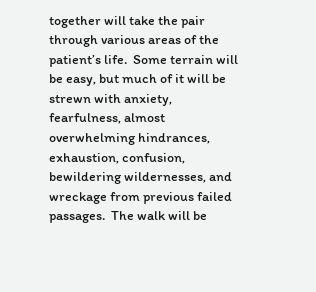together will take the pair through various areas of the patient’s life.  Some terrain will be easy, but much of it will be strewn with anxiety, fearfulness, almost overwhelming hindrances, exhaustion, confusion, bewildering wildernesses, and wreckage from previous failed passages.  The walk will be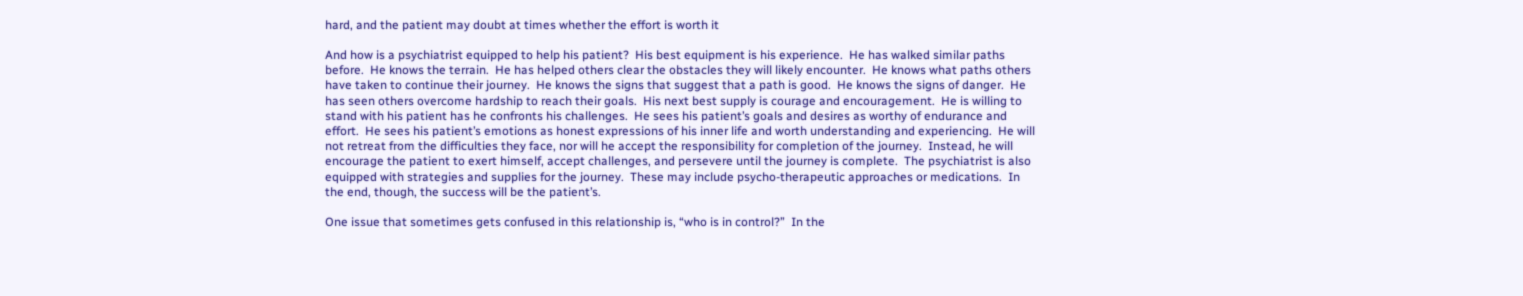hard, and the patient may doubt at times whether the effort is worth it

And how is a psychiatrist equipped to help his patient?  His best equipment is his experience.  He has walked similar paths before.  He knows the terrain.  He has helped others clear the obstacles they will likely encounter.  He knows what paths others have taken to continue their journey.  He knows the signs that suggest that a path is good.  He knows the signs of danger.  He has seen others overcome hardship to reach their goals.  His next best supply is courage and encouragement.  He is willing to stand with his patient has he confronts his challenges.  He sees his patient’s goals and desires as worthy of endurance and effort.  He sees his patient’s emotions as honest expressions of his inner life and worth understanding and experiencing.  He will not retreat from the difficulties they face, nor will he accept the responsibility for completion of the journey.  Instead, he will encourage the patient to exert himself, accept challenges, and persevere until the journey is complete.  The psychiatrist is also equipped with strategies and supplies for the journey.  These may include psycho-therapeutic approaches or medications.  In the end, though, the success will be the patient’s.

One issue that sometimes gets confused in this relationship is, “who is in control?”  In the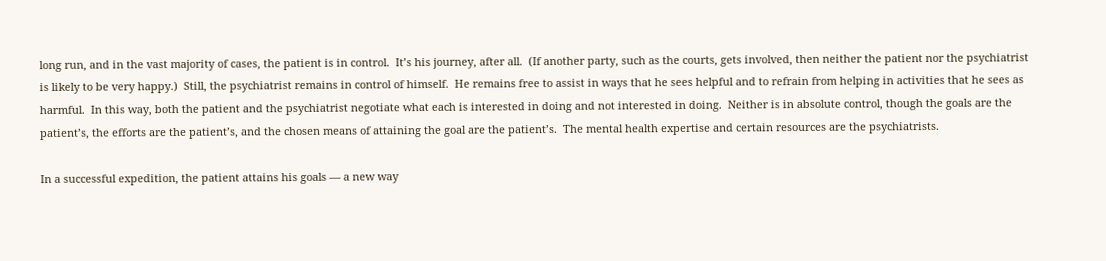long run, and in the vast majority of cases, the patient is in control.  It’s his journey, after all.  (If another party, such as the courts, gets involved, then neither the patient nor the psychiatrist is likely to be very happy.)  Still, the psychiatrist remains in control of himself.  He remains free to assist in ways that he sees helpful and to refrain from helping in activities that he sees as harmful.  In this way, both the patient and the psychiatrist negotiate what each is interested in doing and not interested in doing.  Neither is in absolute control, though the goals are the patient’s, the efforts are the patient’s, and the chosen means of attaining the goal are the patient’s.  The mental health expertise and certain resources are the psychiatrists.

In a successful expedition, the patient attains his goals — a new way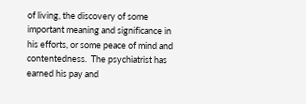of living, the discovery of some important meaning and significance in his efforts, or some peace of mind and contentedness.  The psychiatrist has earned his pay and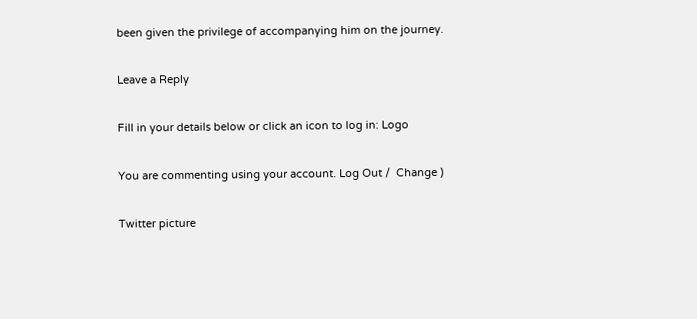been given the privilege of accompanying him on the journey.

Leave a Reply

Fill in your details below or click an icon to log in: Logo

You are commenting using your account. Log Out /  Change )

Twitter picture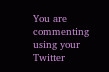You are commenting using your Twitter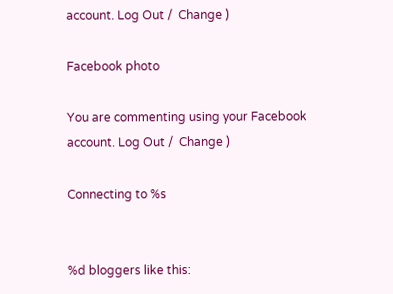account. Log Out /  Change )

Facebook photo

You are commenting using your Facebook account. Log Out /  Change )

Connecting to %s


%d bloggers like this: